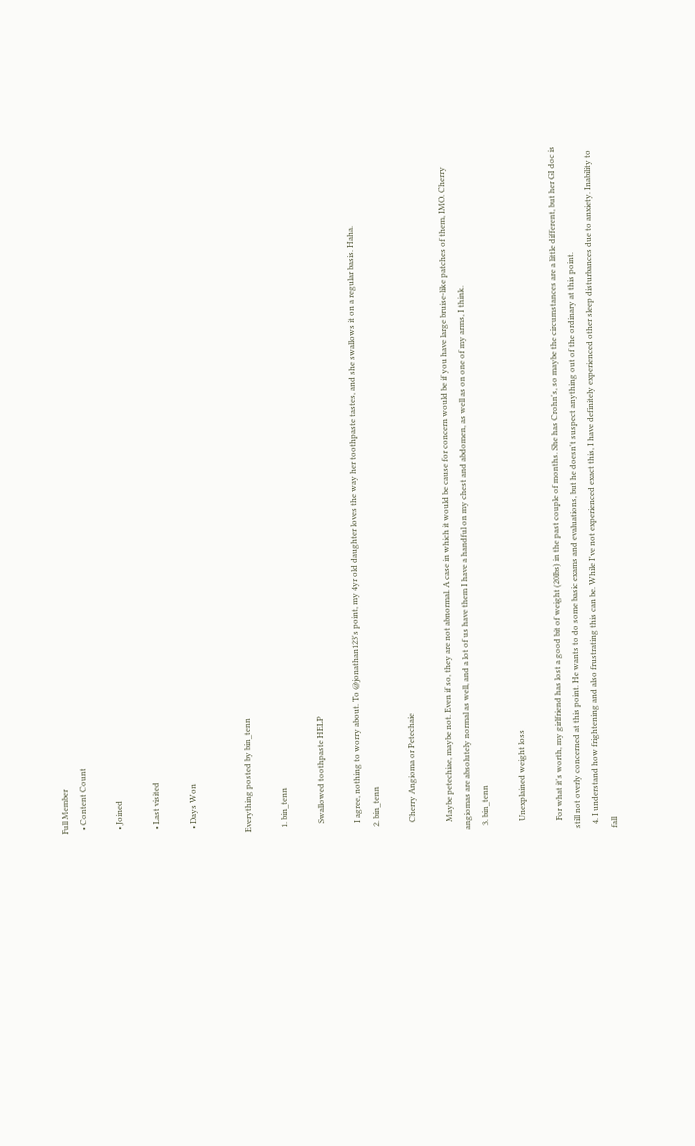Full Member
  • Content Count

  • Joined

  • Last visited

  • Days Won


Everything posted by bin_tenn

  1. bin_tenn

    Swallowed toothpaste HELP

    I agree, nothing to worry about. To @jonathan123's point, my 4yr old daughter loves the way her toothpaste tastes, and she swallows it on a regular basis. Haha.
  2. bin_tenn

    Cherry Angioma or Petechaie

    Maybe petechiae, maybe not. Even if so, they are not abnormal. A case in which it would be cause for concern would be if you have large bruise-like patches of them, IMO. Cherry angiomas are absolutely normal as well, and a lot of us have them I have a handful on my chest and abdomen, as well as on one of my arms, I think.
  3. bin_tenn

    Unexplained weight loss

    For what it's worth, my girlfriend has lost a good bit of weight (20lbs) in the past couple of months. She has Crohn's, so maybe the circumstances are a little different, but her GI doc is still not overly concerned at this point. He wants to do some basic exams and evaluations, but he doesn't suspect anything out of the ordinary at this point.
  4. I understand how frightening and also frustrating this can be. While I've not experienced exact this, I have definitely experienced other sleep disturbances due to anxiety. Inability to fall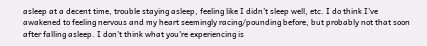asleep at a decent time, trouble staying asleep, feeling like I didn't sleep well, etc. I do think I've awakened to feeling nervous and my heart seemingly racing/pounding before, but probably not that soon after falling asleep. I don't think what you're experiencing is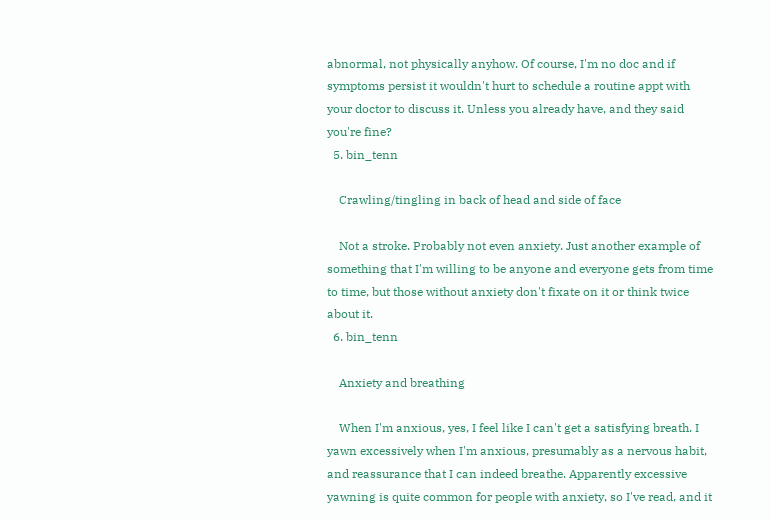abnormal, not physically anyhow. Of course, I'm no doc and if symptoms persist it wouldn't hurt to schedule a routine appt with your doctor to discuss it. Unless you already have, and they said you're fine?
  5. bin_tenn

    Crawling/tingling in back of head and side of face

    Not a stroke. Probably not even anxiety. Just another example of something that I'm willing to be anyone and everyone gets from time to time, but those without anxiety don't fixate on it or think twice about it.
  6. bin_tenn

    Anxiety and breathing

    When I'm anxious, yes, I feel like I can't get a satisfying breath. I yawn excessively when I'm anxious, presumably as a nervous habit, and reassurance that I can indeed breathe. Apparently excessive yawning is quite common for people with anxiety, so I've read, and it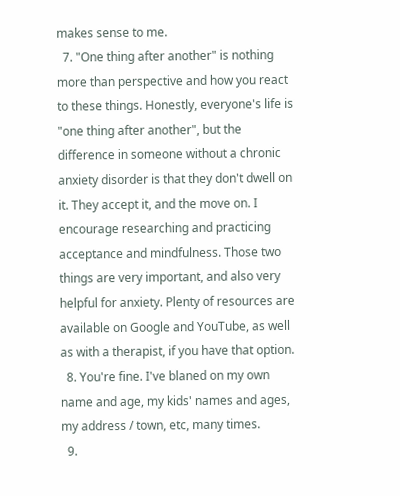makes sense to me.
  7. "One thing after another" is nothing more than perspective and how you react to these things. Honestly, everyone's life is "one thing after another", but the difference in someone without a chronic anxiety disorder is that they don't dwell on it. They accept it, and the move on. I encourage researching and practicing acceptance and mindfulness. Those two things are very important, and also very helpful for anxiety. Plenty of resources are available on Google and YouTube, as well as with a therapist, if you have that option.
  8. You're fine. I've blaned on my own name and age, my kids' names and ages, my address / town, etc, many times.
  9.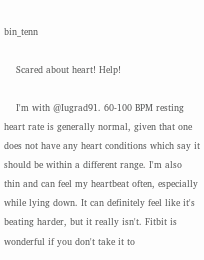bin_tenn

    Scared about heart! Help!

    I'm with @Iugrad91. 60-100 BPM resting heart rate is generally normal, given that one does not have any heart conditions which say it should be within a different range. I'm also thin and can feel my heartbeat often, especially while lying down. It can definitely feel like it's beating harder, but it really isn't. Fitbit is wonderful if you don't take it to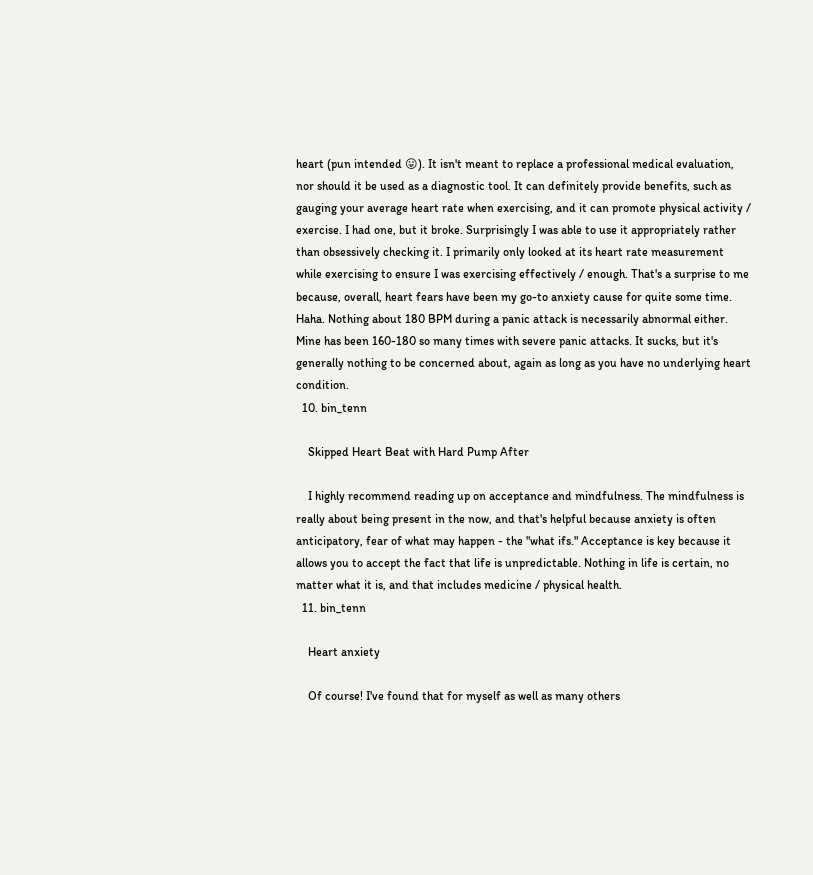heart (pun intended 😛). It isn't meant to replace a professional medical evaluation, nor should it be used as a diagnostic tool. It can definitely provide benefits, such as gauging your average heart rate when exercising, and it can promote physical activity / exercise. I had one, but it broke. Surprisingly I was able to use it appropriately rather than obsessively checking it. I primarily only looked at its heart rate measurement while exercising to ensure I was exercising effectively / enough. That's a surprise to me because, overall, heart fears have been my go-to anxiety cause for quite some time. Haha. Nothing about 180 BPM during a panic attack is necessarily abnormal either. Mine has been 160-180 so many times with severe panic attacks. It sucks, but it's generally nothing to be concerned about, again as long as you have no underlying heart condition.
  10. bin_tenn

    Skipped Heart Beat with Hard Pump After

    I highly recommend reading up on acceptance and mindfulness. The mindfulness is really about being present in the now, and that's helpful because anxiety is often anticipatory, fear of what may happen - the "what ifs." Acceptance is key because it allows you to accept the fact that life is unpredictable. Nothing in life is certain, no matter what it is, and that includes medicine / physical health.
  11. bin_tenn

    Heart anxiety

    Of course! I've found that for myself as well as many others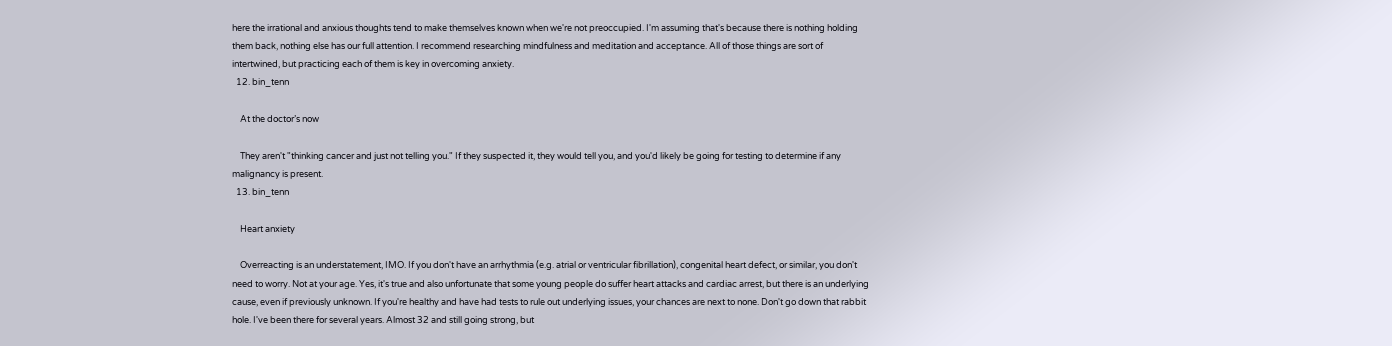here the irrational and anxious thoughts tend to make themselves known when we're not preoccupied. I'm assuming that's because there is nothing holding them back, nothing else has our full attention. I recommend researching mindfulness and meditation and acceptance. All of those things are sort of intertwined, but practicing each of them is key in overcoming anxiety.
  12. bin_tenn

    At the doctor’s now

    They aren't "thinking cancer and just not telling you." If they suspected it, they would tell you, and you'd likely be going for testing to determine if any malignancy is present.
  13. bin_tenn

    Heart anxiety

    Overreacting is an understatement, IMO. If you don't have an arrhythmia (e.g. atrial or ventricular fibrillation), congenital heart defect, or similar, you don't need to worry. Not at your age. Yes, it's true and also unfortunate that some young people do suffer heart attacks and cardiac arrest, but there is an underlying cause, even if previously unknown. If you're healthy and have had tests to rule out underlying issues, your chances are next to none. Don't go down that rabbit hole. I've been there for several years. Almost 32 and still going strong, but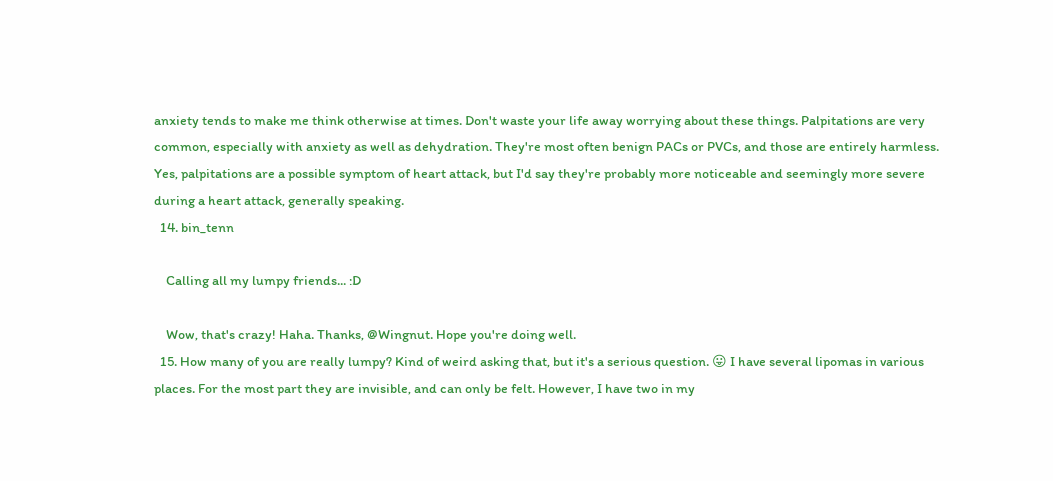anxiety tends to make me think otherwise at times. Don't waste your life away worrying about these things. Palpitations are very common, especially with anxiety as well as dehydration. They're most often benign PACs or PVCs, and those are entirely harmless. Yes, palpitations are a possible symptom of heart attack, but I'd say they're probably more noticeable and seemingly more severe during a heart attack, generally speaking.
  14. bin_tenn

    Calling all my lumpy friends... :D

    Wow, that's crazy! Haha. Thanks, @Wingnut. Hope you're doing well.
  15. How many of you are really lumpy? Kind of weird asking that, but it's a serious question. 😛 I have several lipomas in various places. For the most part they are invisible, and can only be felt. However, I have two in my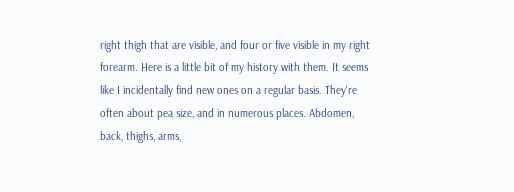right thigh that are visible, and four or five visible in my right forearm. Here is a little bit of my history with them. It seems like I incidentally find new ones on a regular basis. They're often about pea size, and in numerous places. Abdomen, back, thighs, arms,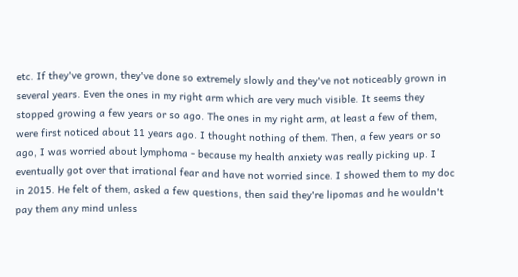etc. If they've grown, they've done so extremely slowly and they've not noticeably grown in several years. Even the ones in my right arm which are very much visible. It seems they stopped growing a few years or so ago. The ones in my right arm, at least a few of them, were first noticed about 11 years ago. I thought nothing of them. Then, a few years or so ago, I was worried about lymphoma - because my health anxiety was really picking up. I eventually got over that irrational fear and have not worried since. I showed them to my doc in 2015. He felt of them, asked a few questions, then said they're lipomas and he wouldn't pay them any mind unless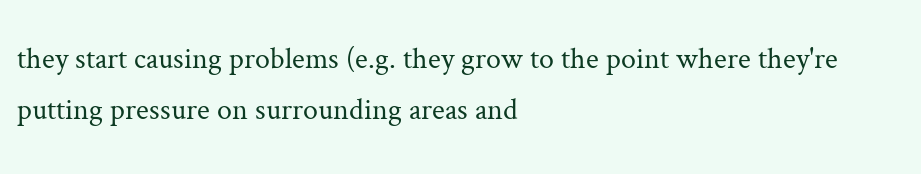they start causing problems (e.g. they grow to the point where they're putting pressure on surrounding areas and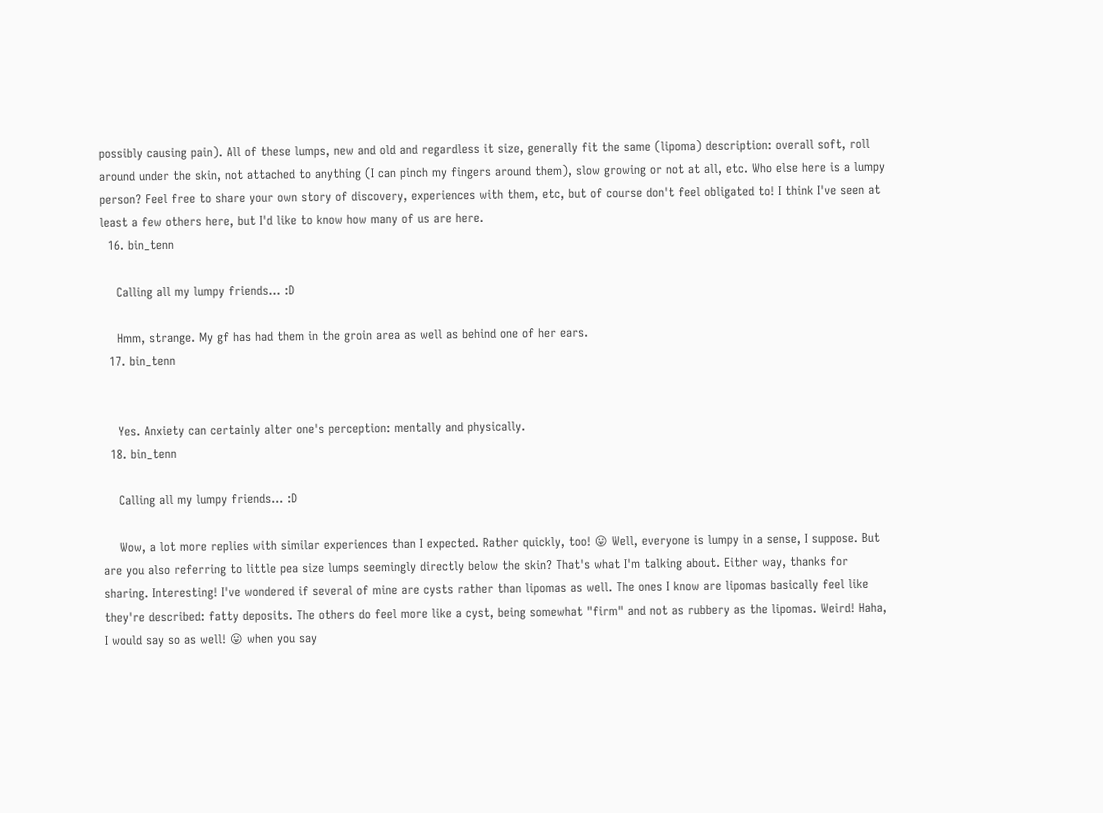possibly causing pain). All of these lumps, new and old and regardless it size, generally fit the same (lipoma) description: overall soft, roll around under the skin, not attached to anything (I can pinch my fingers around them), slow growing or not at all, etc. Who else here is a lumpy person? Feel free to share your own story of discovery, experiences with them, etc, but of course don't feel obligated to! I think I've seen at least a few others here, but I'd like to know how many of us are here.
  16. bin_tenn

    Calling all my lumpy friends... :D

    Hmm, strange. My gf has had them in the groin area as well as behind one of her ears.
  17. bin_tenn


    Yes. Anxiety can certainly alter one's perception: mentally and physically.
  18. bin_tenn

    Calling all my lumpy friends... :D

    Wow, a lot more replies with similar experiences than I expected. Rather quickly, too! 😛 Well, everyone is lumpy in a sense, I suppose. But are you also referring to little pea size lumps seemingly directly below the skin? That's what I'm talking about. Either way, thanks for sharing. Interesting! I've wondered if several of mine are cysts rather than lipomas as well. The ones I know are lipomas basically feel like they're described: fatty deposits. The others do feel more like a cyst, being somewhat "firm" and not as rubbery as the lipomas. Weird! Haha, I would say so as well! 😛 when you say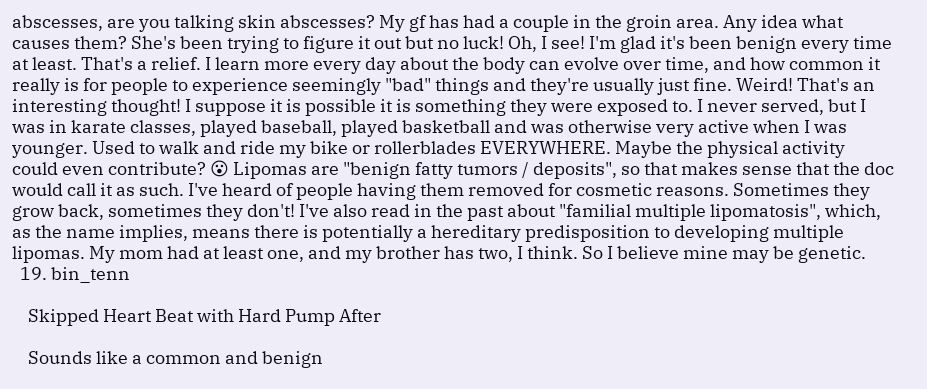abscesses, are you talking skin abscesses? My gf has had a couple in the groin area. Any idea what causes them? She's been trying to figure it out but no luck! Oh, I see! I'm glad it's been benign every time at least. That's a relief. I learn more every day about the body can evolve over time, and how common it really is for people to experience seemingly "bad" things and they're usually just fine. Weird! That's an interesting thought! I suppose it is possible it is something they were exposed to. I never served, but I was in karate classes, played baseball, played basketball and was otherwise very active when I was younger. Used to walk and ride my bike or rollerblades EVERYWHERE. Maybe the physical activity could even contribute? 😮 Lipomas are "benign fatty tumors / deposits", so that makes sense that the doc would call it as such. I've heard of people having them removed for cosmetic reasons. Sometimes they grow back, sometimes they don't! I've also read in the past about "familial multiple lipomatosis", which, as the name implies, means there is potentially a hereditary predisposition to developing multiple lipomas. My mom had at least one, and my brother has two, I think. So I believe mine may be genetic.
  19. bin_tenn

    Skipped Heart Beat with Hard Pump After

    Sounds like a common and benign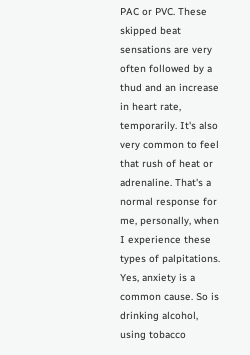PAC or PVC. These skipped beat sensations are very often followed by a thud and an increase in heart rate, temporarily. It's also very common to feel that rush of heat or adrenaline. That's a normal response for me, personally, when I experience these types of palpitations. Yes, anxiety is a common cause. So is drinking alcohol, using tobacco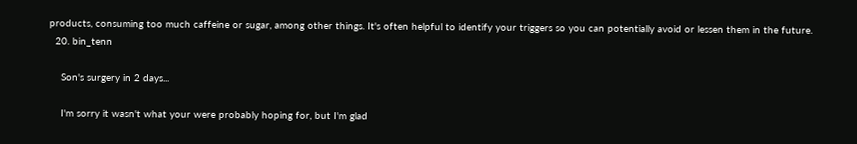products, consuming too much caffeine or sugar, among other things. It's often helpful to identify your triggers so you can potentially avoid or lessen them in the future.
  20. bin_tenn

    Son's surgery in 2 days...

    I'm sorry it wasn't what your were probably hoping for, but I'm glad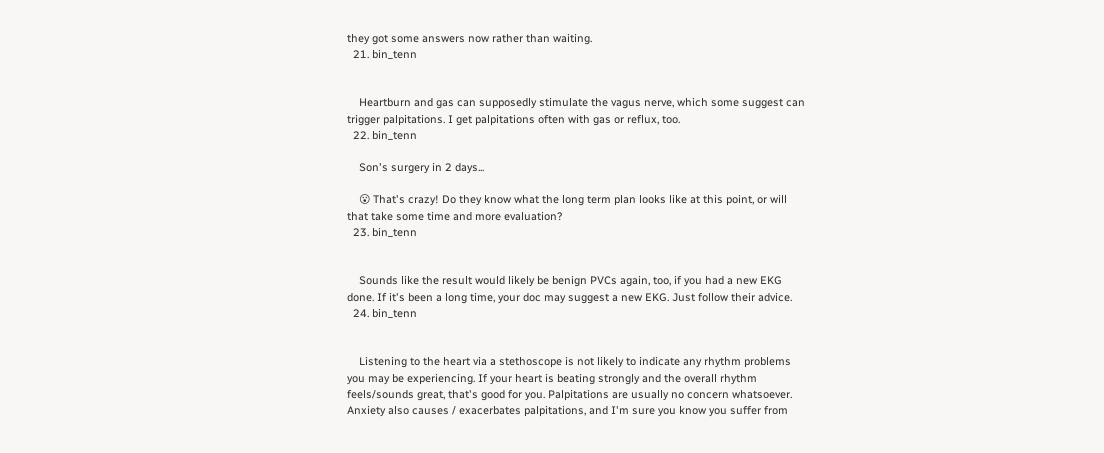they got some answers now rather than waiting.
  21. bin_tenn


    Heartburn and gas can supposedly stimulate the vagus nerve, which some suggest can trigger palpitations. I get palpitations often with gas or reflux, too.
  22. bin_tenn

    Son's surgery in 2 days...

    😮 That's crazy! Do they know what the long term plan looks like at this point, or will that take some time and more evaluation?
  23. bin_tenn


    Sounds like the result would likely be benign PVCs again, too, if you had a new EKG done. If it's been a long time, your doc may suggest a new EKG. Just follow their advice.
  24. bin_tenn


    Listening to the heart via a stethoscope is not likely to indicate any rhythm problems you may be experiencing. If your heart is beating strongly and the overall rhythm feels/sounds great, that's good for you. Palpitations are usually no concern whatsoever. Anxiety also causes / exacerbates palpitations, and I'm sure you know you suffer from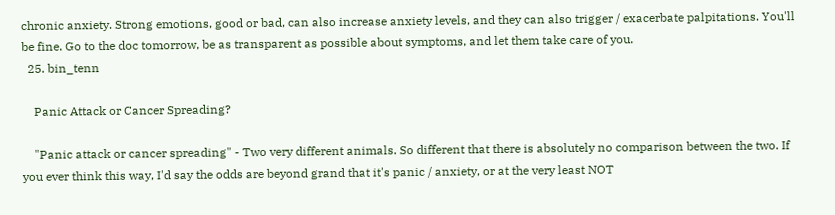chronic anxiety. Strong emotions, good or bad, can also increase anxiety levels, and they can also trigger / exacerbate palpitations. You'll be fine. Go to the doc tomorrow, be as transparent as possible about symptoms, and let them take care of you.
  25. bin_tenn

    Panic Attack or Cancer Spreading?

    "Panic attack or cancer spreading" - Two very different animals. So different that there is absolutely no comparison between the two. If you ever think this way, I'd say the odds are beyond grand that it's panic / anxiety, or at the very least NOT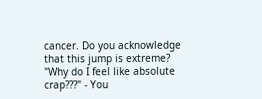cancer. Do you acknowledge that this jump is extreme? "Why do I feel like absolute crap???" - You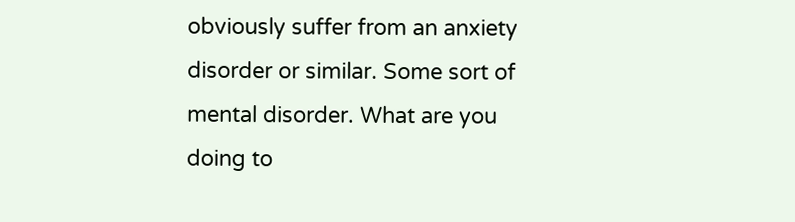obviously suffer from an anxiety disorder or similar. Some sort of mental disorder. What are you doing to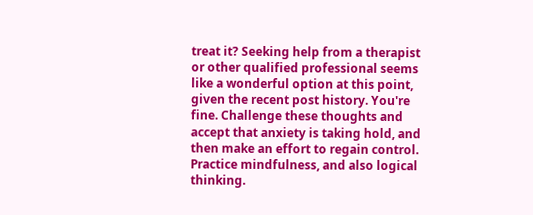treat it? Seeking help from a therapist or other qualified professional seems like a wonderful option at this point, given the recent post history. You're fine. Challenge these thoughts and accept that anxiety is taking hold, and then make an effort to regain control. Practice mindfulness, and also logical thinking.